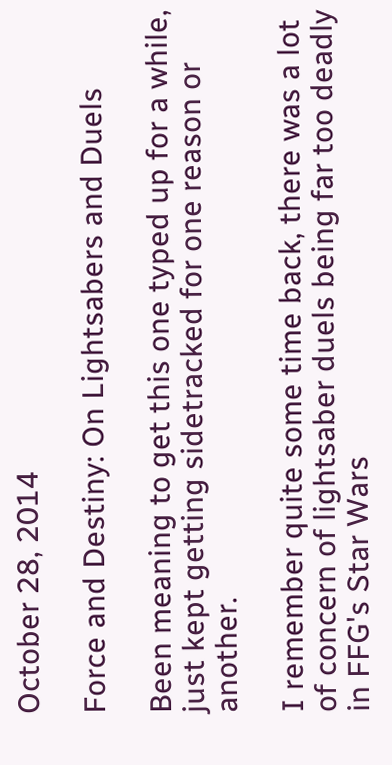October 28, 2014

Force and Destiny: On Lightsabers and Duels

Been meaning to get this one typed up for a while, just kept getting sidetracked for one reason or another.

I remember quite some time back, there was a lot of concern of lightsaber duels being far too deadly in FFG's Star Wars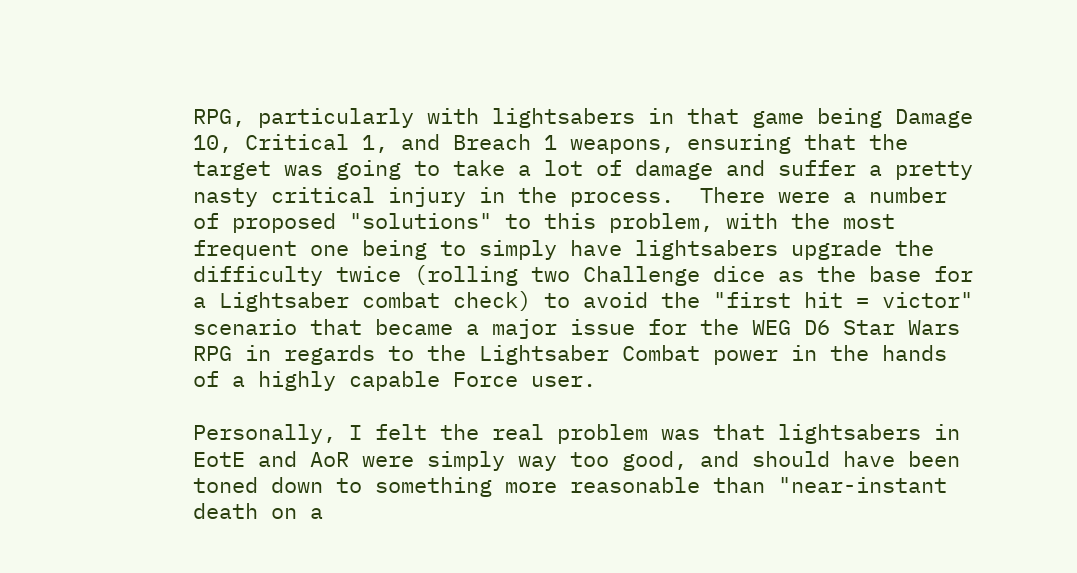RPG, particularly with lightsabers in that game being Damage 10, Critical 1, and Breach 1 weapons, ensuring that the target was going to take a lot of damage and suffer a pretty nasty critical injury in the process.  There were a number of proposed "solutions" to this problem, with the most frequent one being to simply have lightsabers upgrade the difficulty twice (rolling two Challenge dice as the base for a Lightsaber combat check) to avoid the "first hit = victor" scenario that became a major issue for the WEG D6 Star Wars RPG in regards to the Lightsaber Combat power in the hands of a highly capable Force user.

Personally, I felt the real problem was that lightsabers in EotE and AoR were simply way too good, and should have been toned down to something more reasonable than "near-instant death on a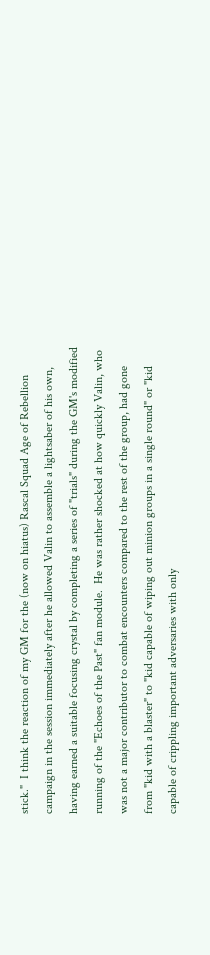stick."  I think the reaction of my GM for the (now on hiatus) Rascal Squad Age of Rebellion campaign in the session immediately after he allowed Valin to assemble a lightsaber of his own, having earned a suitable focusing crystal by completing a series of "trials" during the GM's modified running of the "Echoes of the Past" fan module.  He was rather shocked at how quickly Valin, who was not a major contributor to combat encounters compared to the rest of the group, had gone from "kid with a blaster" to "kid capable of wiping out minion groups in a single round" or "kid capable of crippling important adversaries with only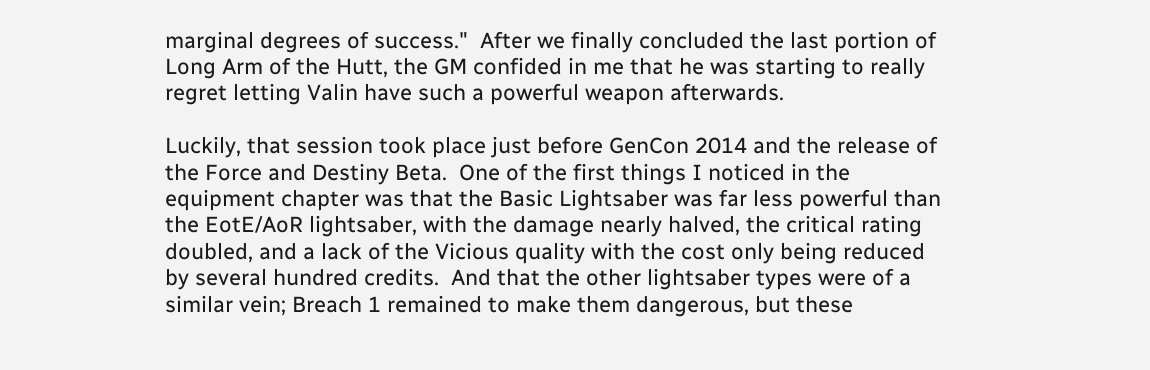marginal degrees of success."  After we finally concluded the last portion of Long Arm of the Hutt, the GM confided in me that he was starting to really regret letting Valin have such a powerful weapon afterwards.

Luckily, that session took place just before GenCon 2014 and the release of the Force and Destiny Beta.  One of the first things I noticed in the equipment chapter was that the Basic Lightsaber was far less powerful than the EotE/AoR lightsaber, with the damage nearly halved, the critical rating doubled, and a lack of the Vicious quality with the cost only being reduced by several hundred credits.  And that the other lightsaber types were of a similar vein; Breach 1 remained to make them dangerous, but these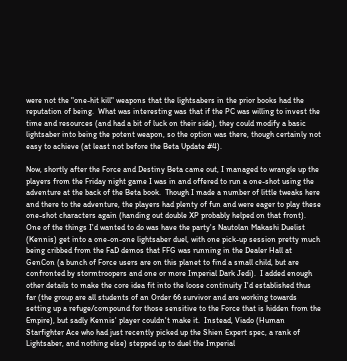were not the "one-hit kill" weapons that the lightsabers in the prior books had the reputation of being.  What was interesting was that if the PC was willing to invest the time and resources (and had a bit of luck on their side), they could modify a basic lightsaber into being the potent weapon, so the option was there, though certainly not easy to achieve (at least not before the Beta Update #4).

Now, shortly after the Force and Destiny Beta came out, I managed to wrangle up the players from the Friday night game I was in and offered to run a one-shot using the adventure at the back of the Beta book.  Though I made a number of little tweaks here and there to the adventure, the players had plenty of fun and were eager to play these one-shot characters again (handing out double XP probably helped on that front).  One of the things I'd wanted to do was have the party's Nautolan Makashi Duelist (Kennis) get into a one-on-one lightsaber duel, with one pick-up session pretty much being cribbed from the FaD demos that FFG was running in the Dealer Hall at GenCon (a bunch of Force users are on this planet to find a small child, but are confronted by stormtroopers and one or more Imperial Dark Jedi).  I added enough other details to make the core idea fit into the loose continuity I'd established thus far (the group are all students of an Order 66 survivor and are working towards setting up a refuge/compound for those sensitive to the Force that is hidden from the Empire), but sadly Kennis' player couldn't make it.  Instead, Viado (Human Starfighter Ace who had just recently picked up the Shien Expert spec, a rank of Lightsaber, and nothing else) stepped up to duel the Imperial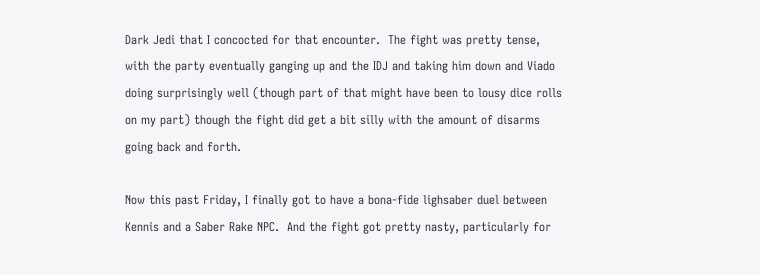Dark Jedi that I concocted for that encounter.  The fight was pretty tense, with the party eventually ganging up and the IDJ and taking him down and Viado doing surprisingly well (though part of that might have been to lousy dice rolls on my part) though the fight did get a bit silly with the amount of disarms going back and forth.

Now this past Friday, I finally got to have a bona-fide lighsaber duel between Kennis and a Saber Rake NPC.  And the fight got pretty nasty, particularly for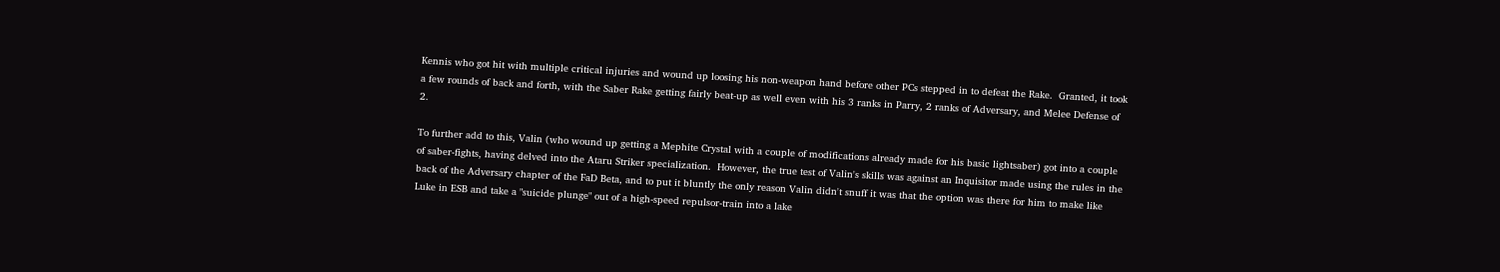Kennis who got hit with multiple critical injuries and wound up loosing his non-weapon hand before other PCs stepped in to defeat the Rake.  Granted, it took a few rounds of back and forth, with the Saber Rake getting fairly beat-up as well even with his 3 ranks in Parry, 2 ranks of Adversary, and Melee Defense of 2.

To further add to this, Valin (who wound up getting a Mephite Crystal with a couple of modifications already made for his basic lightsaber) got into a couple of saber-fights, having delved into the Ataru Striker specialization.  However, the true test of Valin's skills was against an Inquisitor made using the rules in the back of the Adversary chapter of the FaD Beta, and to put it bluntly the only reason Valin didn't snuff it was that the option was there for him to make like Luke in ESB and take a "suicide plunge" out of a high-speed repulsor-train into a lake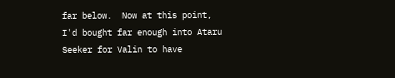far below.  Now at this point, I'd bought far enough into Ataru Seeker for Valin to have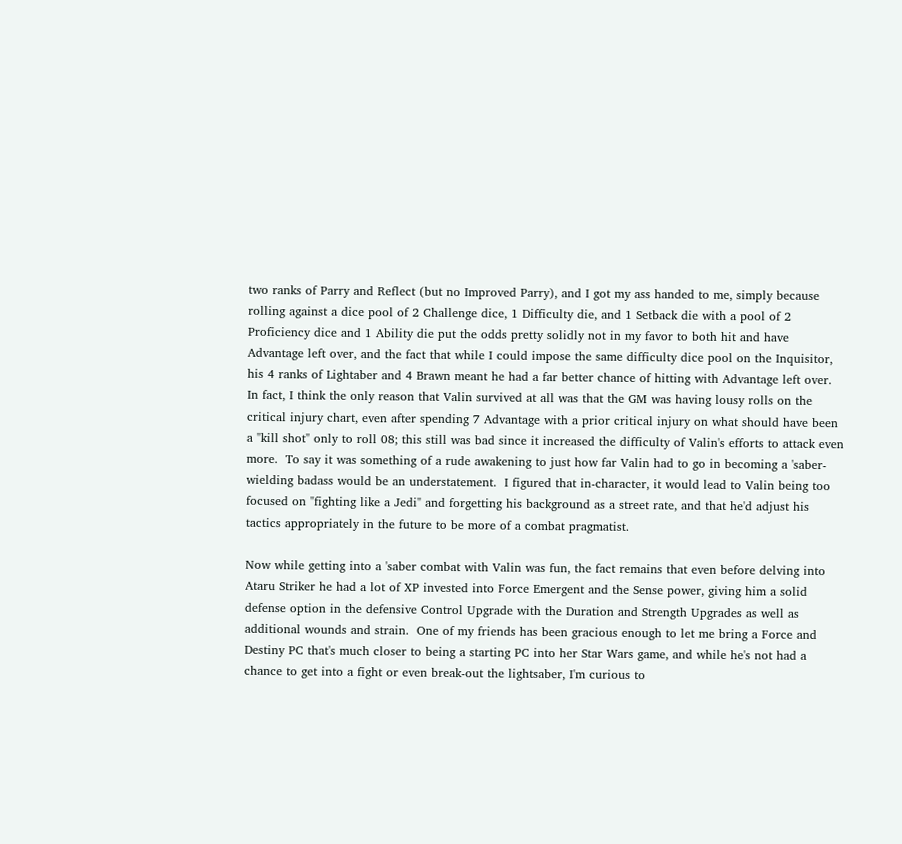two ranks of Parry and Reflect (but no Improved Parry), and I got my ass handed to me, simply because rolling against a dice pool of 2 Challenge dice, 1 Difficulty die, and 1 Setback die with a pool of 2 Proficiency dice and 1 Ability die put the odds pretty solidly not in my favor to both hit and have Advantage left over, and the fact that while I could impose the same difficulty dice pool on the Inquisitor, his 4 ranks of Lightaber and 4 Brawn meant he had a far better chance of hitting with Advantage left over.  In fact, I think the only reason that Valin survived at all was that the GM was having lousy rolls on the critical injury chart, even after spending 7 Advantage with a prior critical injury on what should have been a "kill shot" only to roll 08; this still was bad since it increased the difficulty of Valin's efforts to attack even more.  To say it was something of a rude awakening to just how far Valin had to go in becoming a 'saber-wielding badass would be an understatement.  I figured that in-character, it would lead to Valin being too focused on "fighting like a Jedi" and forgetting his background as a street rate, and that he'd adjust his tactics appropriately in the future to be more of a combat pragmatist.

Now while getting into a 'saber combat with Valin was fun, the fact remains that even before delving into Ataru Striker he had a lot of XP invested into Force Emergent and the Sense power, giving him a solid defense option in the defensive Control Upgrade with the Duration and Strength Upgrades as well as additional wounds and strain.  One of my friends has been gracious enough to let me bring a Force and Destiny PC that's much closer to being a starting PC into her Star Wars game, and while he's not had a chance to get into a fight or even break-out the lightsaber, I'm curious to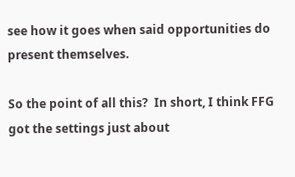see how it goes when said opportunities do present themselves.

So the point of all this?  In short, I think FFG got the settings just about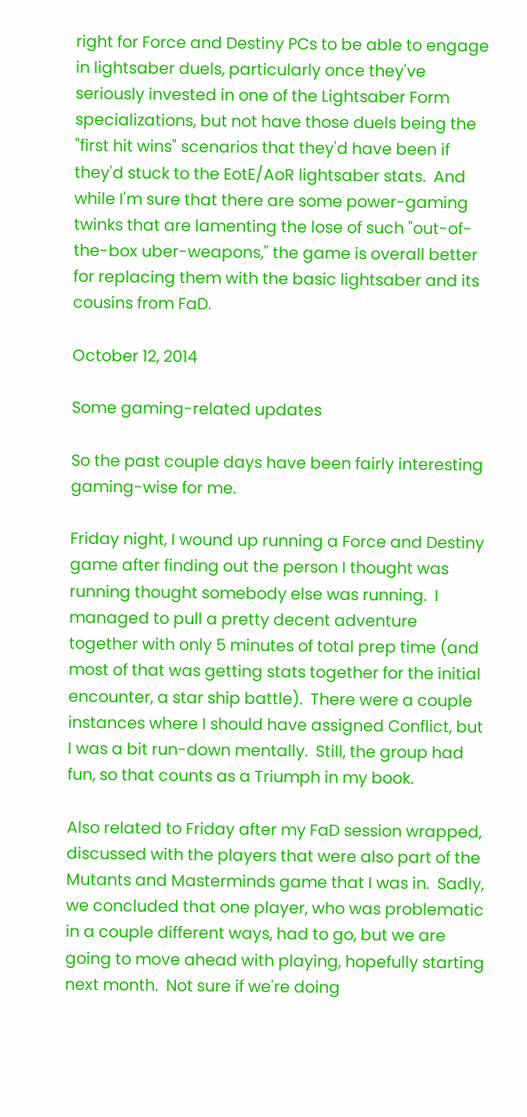right for Force and Destiny PCs to be able to engage in lightsaber duels, particularly once they've seriously invested in one of the Lightsaber Form specializations, but not have those duels being the "first hit wins" scenarios that they'd have been if they'd stuck to the EotE/AoR lightsaber stats.  And while I'm sure that there are some power-gaming twinks that are lamenting the lose of such "out-of-the-box uber-weapons," the game is overall better for replacing them with the basic lightsaber and its cousins from FaD.

October 12, 2014

Some gaming-related updates

So the past couple days have been fairly interesting gaming-wise for me.

Friday night, I wound up running a Force and Destiny game after finding out the person I thought was running thought somebody else was running.  I managed to pull a pretty decent adventure together with only 5 minutes of total prep time (and most of that was getting stats together for the initial encounter, a star ship battle).  There were a couple instances where I should have assigned Conflict, but I was a bit run-down mentally.  Still, the group had fun, so that counts as a Triumph in my book.

Also related to Friday after my FaD session wrapped, discussed with the players that were also part of the Mutants and Masterminds game that I was in.  Sadly, we concluded that one player, who was problematic in a couple different ways, had to go, but we are going to move ahead with playing, hopefully starting next month.  Not sure if we're doing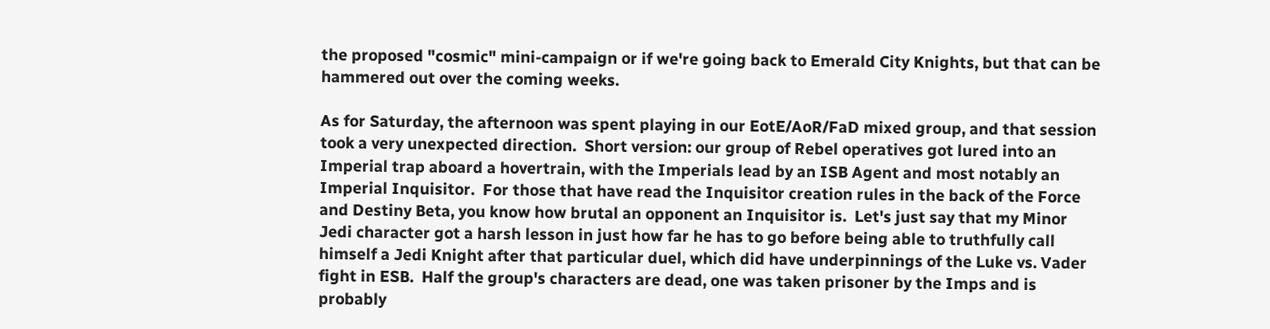the proposed "cosmic" mini-campaign or if we're going back to Emerald City Knights, but that can be hammered out over the coming weeks.

As for Saturday, the afternoon was spent playing in our EotE/AoR/FaD mixed group, and that session took a very unexpected direction.  Short version: our group of Rebel operatives got lured into an Imperial trap aboard a hovertrain, with the Imperials lead by an ISB Agent and most notably an Imperial Inquisitor.  For those that have read the Inquisitor creation rules in the back of the Force and Destiny Beta, you know how brutal an opponent an Inquisitor is.  Let's just say that my Minor Jedi character got a harsh lesson in just how far he has to go before being able to truthfully call himself a Jedi Knight after that particular duel, which did have underpinnings of the Luke vs. Vader fight in ESB.  Half the group's characters are dead, one was taken prisoner by the Imps and is probably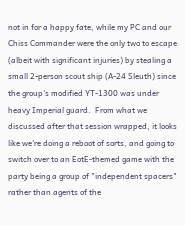not in for a happy fate, while my PC and our Chiss Commander were the only two to escape (albeit with significant injuries) by stealing a small 2-person scout ship (A-24 Sleuth) since the group's modified YT-1300 was under heavy Imperial guard.  From what we discussed after that session wrapped, it looks like we're doing a reboot of sorts, and going to switch over to an EotE-themed game with the party being a group of "independent spacers" rather than agents of the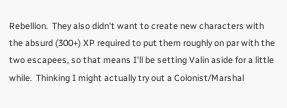Rebellion.  They also didn't want to create new characters with the absurd (300+) XP required to put them roughly on par with the two escapees, so that means I'll be setting Valin aside for a little while.  Thinking I might actually try out a Colonist/Marshal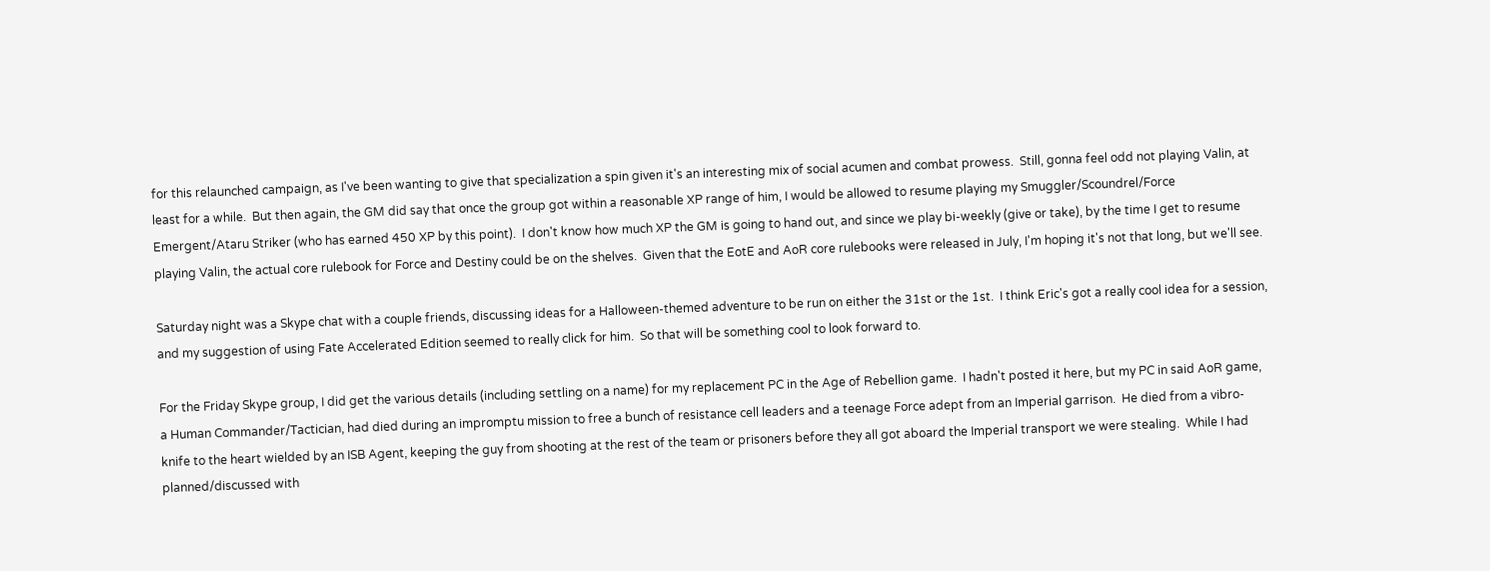for this relaunched campaign, as I've been wanting to give that specialization a spin given it's an interesting mix of social acumen and combat prowess.  Still, gonna feel odd not playing Valin, at least for a while.  But then again, the GM did say that once the group got within a reasonable XP range of him, I would be allowed to resume playing my Smuggler/Scoundrel/Force Emergent/Ataru Striker (who has earned 450 XP by this point).  I don't know how much XP the GM is going to hand out, and since we play bi-weekly (give or take), by the time I get to resume playing Valin, the actual core rulebook for Force and Destiny could be on the shelves.  Given that the EotE and AoR core rulebooks were released in July, I'm hoping it's not that long, but we'll see.

Saturday night was a Skype chat with a couple friends, discussing ideas for a Halloween-themed adventure to be run on either the 31st or the 1st.  I think Eric's got a really cool idea for a session, and my suggestion of using Fate Accelerated Edition seemed to really click for him.  So that will be something cool to look forward to.

For the Friday Skype group, I did get the various details (including settling on a name) for my replacement PC in the Age of Rebellion game.  I hadn't posted it here, but my PC in said AoR game, a Human Commander/Tactician, had died during an impromptu mission to free a bunch of resistance cell leaders and a teenage Force adept from an Imperial garrison.  He died from a vibro-knife to the heart wielded by an ISB Agent, keeping the guy from shooting at the rest of the team or prisoners before they all got aboard the Imperial transport we were stealing.  While I had planned/discussed with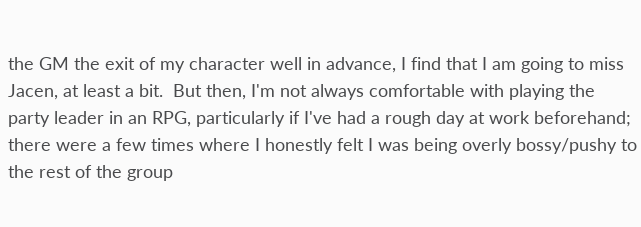the GM the exit of my character well in advance, I find that I am going to miss Jacen, at least a bit.  But then, I'm not always comfortable with playing the party leader in an RPG, particularly if I've had a rough day at work beforehand; there were a few times where I honestly felt I was being overly bossy/pushy to the rest of the group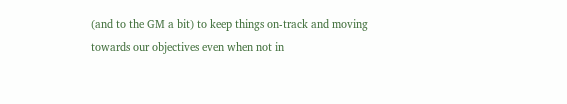(and to the GM a bit) to keep things on-track and moving towards our objectives even when not in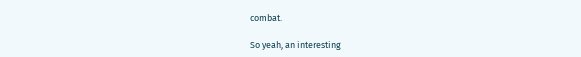combat.

So yeah, an interesting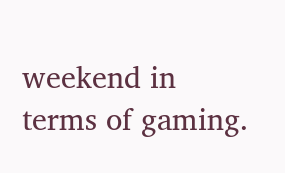weekend in terms of gaming.